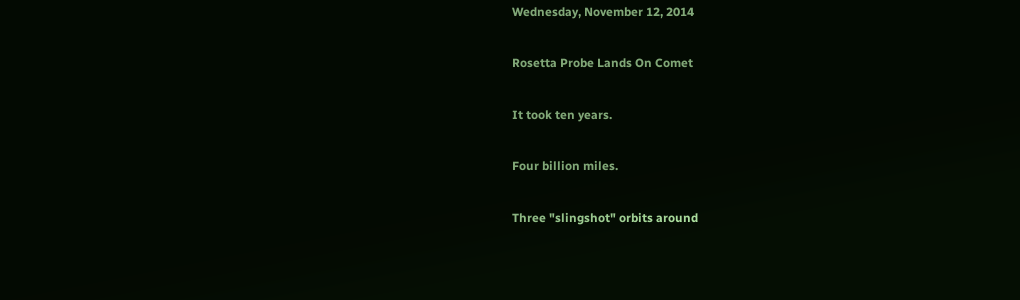Wednesday, November 12, 2014

Rosetta Probe Lands On Comet

It took ten years.

Four billion miles.

Three "slingshot" orbits around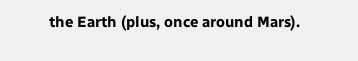the Earth (plus, once around Mars).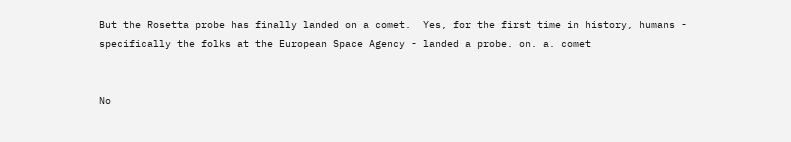But the Rosetta probe has finally landed on a comet.  Yes, for the first time in history, humans - specifically the folks at the European Space Agency - landed a probe. on. a. comet


No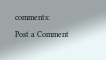comments:

Post a Comment